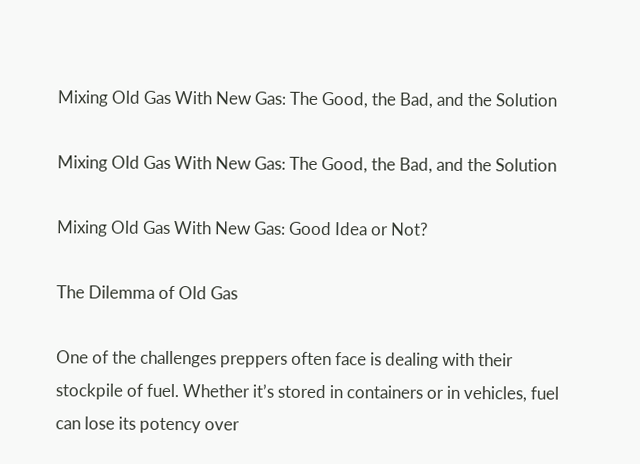Mixing Old Gas With New Gas: The Good, the Bad, and the Solution

Mixing Old Gas With New Gas: The Good, the Bad, and the Solution

Mixing Old Gas With New Gas: Good Idea or Not?

The Dilemma of Old Gas

One of the challenges preppers often face is dealing with their stockpile of fuel. Whether it’s stored in containers or in vehicles, fuel can lose its potency over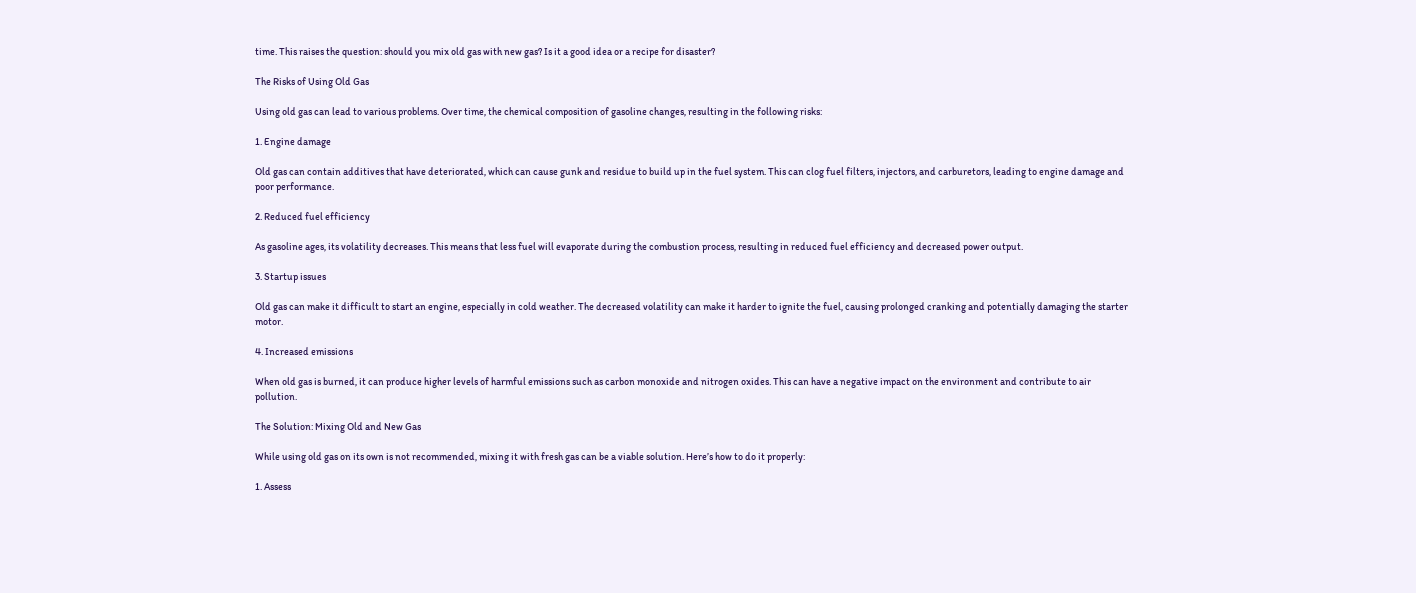time. This raises the question: should you mix old gas with new gas? Is it a good idea or a recipe for disaster?

The Risks of Using Old Gas

Using old gas can lead to various problems. Over time, the chemical composition of gasoline changes, resulting in the following risks:

1. Engine damage

Old gas can contain additives that have deteriorated, which can cause gunk and residue to build up in the fuel system. This can clog fuel filters, injectors, and carburetors, leading to engine damage and poor performance.

2. Reduced fuel efficiency

As gasoline ages, its volatility decreases. This means that less fuel will evaporate during the combustion process, resulting in reduced fuel efficiency and decreased power output.

3. Startup issues

Old gas can make it difficult to start an engine, especially in cold weather. The decreased volatility can make it harder to ignite the fuel, causing prolonged cranking and potentially damaging the starter motor.

4. Increased emissions

When old gas is burned, it can produce higher levels of harmful emissions such as carbon monoxide and nitrogen oxides. This can have a negative impact on the environment and contribute to air pollution.

The Solution: Mixing Old and New Gas

While using old gas on its own is not recommended, mixing it with fresh gas can be a viable solution. Here’s how to do it properly:

1. Assess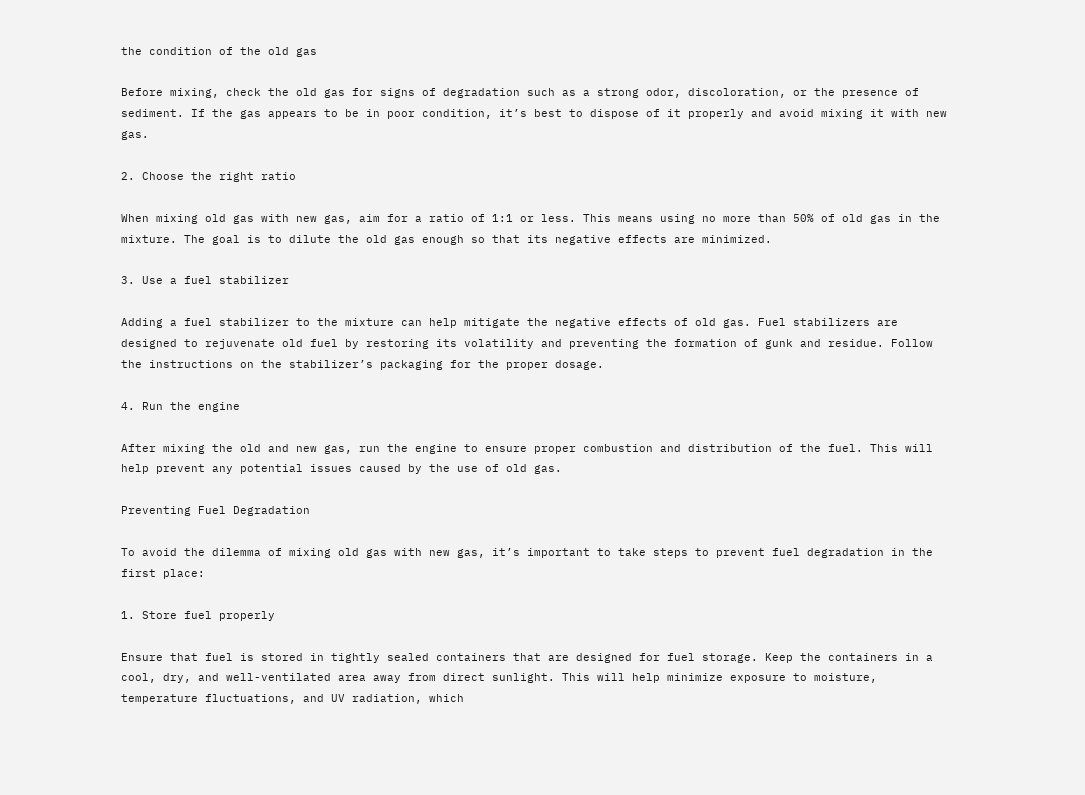the condition of the old gas

Before mixing, check the old gas for signs of degradation such as a strong odor, discoloration, or the presence of sediment. If the gas appears to be in poor condition, it’s best to dispose of it properly and avoid mixing it with new gas.

2. Choose the right ratio

When mixing old gas with new gas, aim for a ratio of 1:1 or less. This means using no more than 50% of old gas in the mixture. The goal is to dilute the old gas enough so that its negative effects are minimized.

3. Use a fuel stabilizer

Adding a fuel stabilizer to the mixture can help mitigate the negative effects of old gas. Fuel stabilizers are designed to rejuvenate old fuel by restoring its volatility and preventing the formation of gunk and residue. Follow the instructions on the stabilizer’s packaging for the proper dosage.

4. Run the engine

After mixing the old and new gas, run the engine to ensure proper combustion and distribution of the fuel. This will help prevent any potential issues caused by the use of old gas.

Preventing Fuel Degradation

To avoid the dilemma of mixing old gas with new gas, it’s important to take steps to prevent fuel degradation in the first place:

1. Store fuel properly

Ensure that fuel is stored in tightly sealed containers that are designed for fuel storage. Keep the containers in a cool, dry, and well-ventilated area away from direct sunlight. This will help minimize exposure to moisture, temperature fluctuations, and UV radiation, which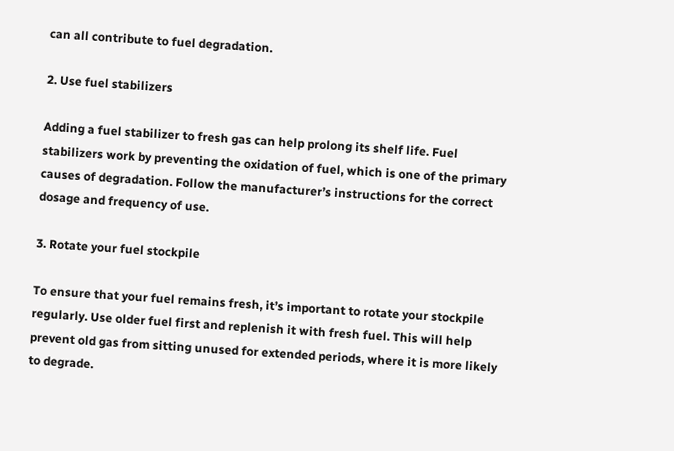can all contribute to fuel degradation.

2. Use fuel stabilizers

Adding a fuel stabilizer to fresh gas can help prolong its shelf life. Fuel stabilizers work by preventing the oxidation of fuel, which is one of the primary causes of degradation. Follow the manufacturer’s instructions for the correct dosage and frequency of use.

3. Rotate your fuel stockpile

To ensure that your fuel remains fresh, it’s important to rotate your stockpile regularly. Use older fuel first and replenish it with fresh fuel. This will help prevent old gas from sitting unused for extended periods, where it is more likely to degrade.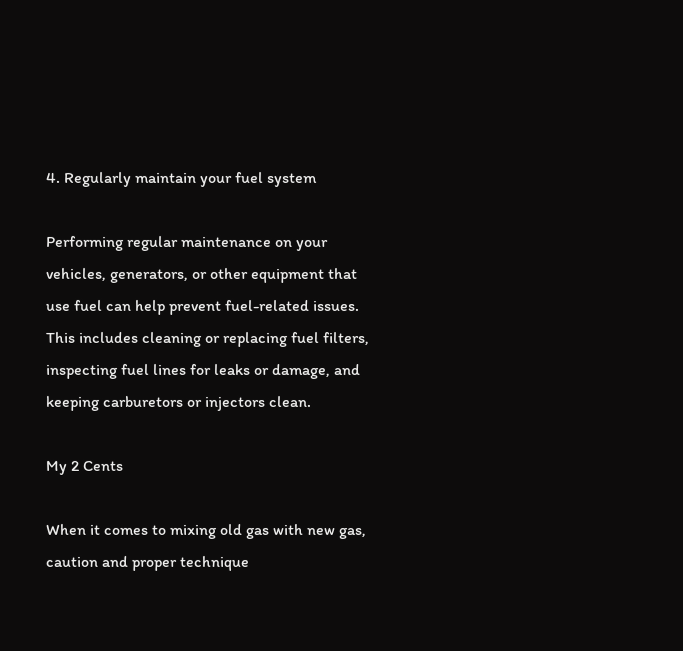4. Regularly maintain your fuel system

Performing regular maintenance on your vehicles, generators, or other equipment that use fuel can help prevent fuel-related issues. This includes cleaning or replacing fuel filters, inspecting fuel lines for leaks or damage, and keeping carburetors or injectors clean.

My 2 Cents

When it comes to mixing old gas with new gas, caution and proper technique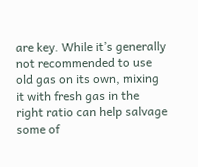are key. While it’s generally not recommended to use old gas on its own, mixing it with fresh gas in the right ratio can help salvage some of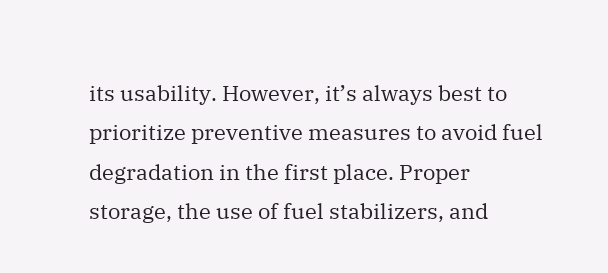its usability. However, it’s always best to prioritize preventive measures to avoid fuel degradation in the first place. Proper storage, the use of fuel stabilizers, and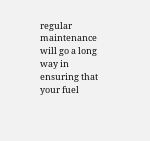regular maintenance will go a long way in ensuring that your fuel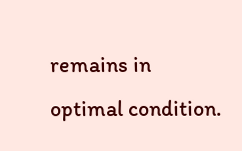remains in optimal condition.